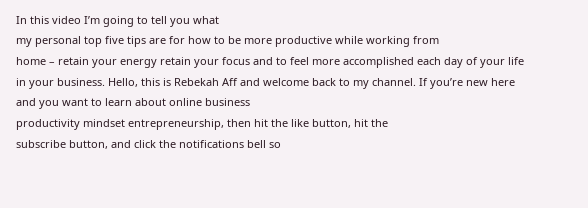In this video I’m going to tell you what
my personal top five tips are for how to be more productive while working from
home – retain your energy retain your focus and to feel more accomplished each day of your life in your business. Hello, this is Rebekah Aff and welcome back to my channel. If you’re new here and you want to learn about online business
productivity mindset entrepreneurship, then hit the like button, hit the
subscribe button, and click the notifications bell so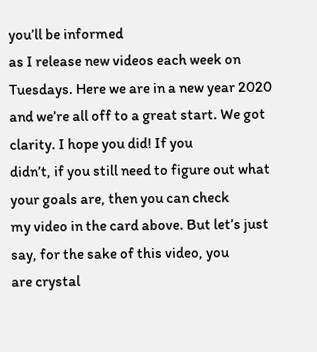you’ll be informed
as I release new videos each week on Tuesdays. Here we are in a new year 2020 and we’re all off to a great start. We got clarity. I hope you did! If you
didn’t, if you still need to figure out what your goals are, then you can check
my video in the card above. But let’s just say, for the sake of this video, you
are crystal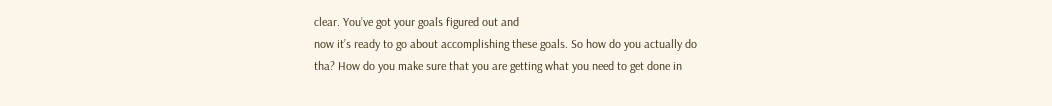clear. You’ve got your goals figured out and
now it’s ready to go about accomplishing these goals. So how do you actually do
tha? How do you make sure that you are getting what you need to get done in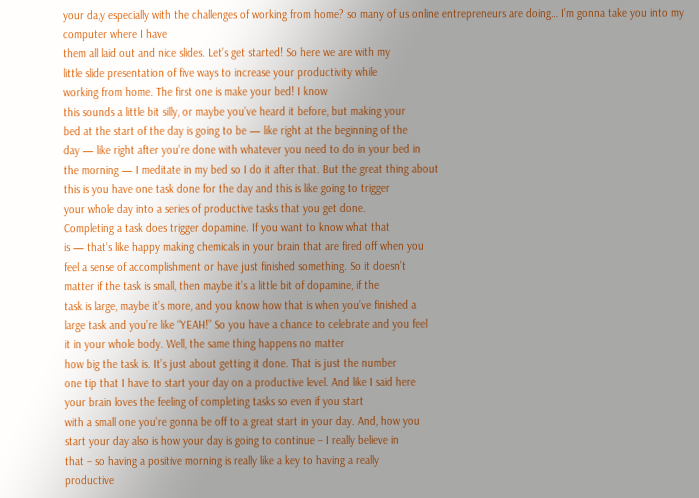your da,y especially with the challenges of working from home? so many of us online entrepreneurs are doing… I’m gonna take you into my computer where I have
them all laid out and nice slides. Let’s get started! So here we are with my
little slide presentation of five ways to increase your productivity while
working from home. The first one is make your bed! I know
this sounds a little bit silly, or maybe you’ve heard it before, but making your
bed at the start of the day is going to be — like right at the beginning of the
day — like right after you’re done with whatever you need to do in your bed in
the morning — I meditate in my bed so I do it after that. But the great thing about
this is you have one task done for the day and this is like going to trigger
your whole day into a series of productive tasks that you get done.
Completing a task does trigger dopamine. If you want to know what that
is — that’s like happy making chemicals in your brain that are fired off when you
feel a sense of accomplishment or have just finished something. So it doesn’t
matter if the task is small, then maybe it’s a little bit of dopamine, if the
task is large, maybe it’s more, and you know how that is when you’ve finished a
large task and you’re like “YEAH!” So you have a chance to celebrate and you feel
it in your whole body. Well, the same thing happens no matter
how big the task is. It’s just about getting it done. That is just the number
one tip that I have to start your day on a productive level. And like I said here
your brain loves the feeling of completing tasks so even if you start
with a small one you’re gonna be off to a great start in your day. And, how you
start your day also is how your day is going to continue – I really believe in
that – so having a positive morning is really like a key to having a really
productive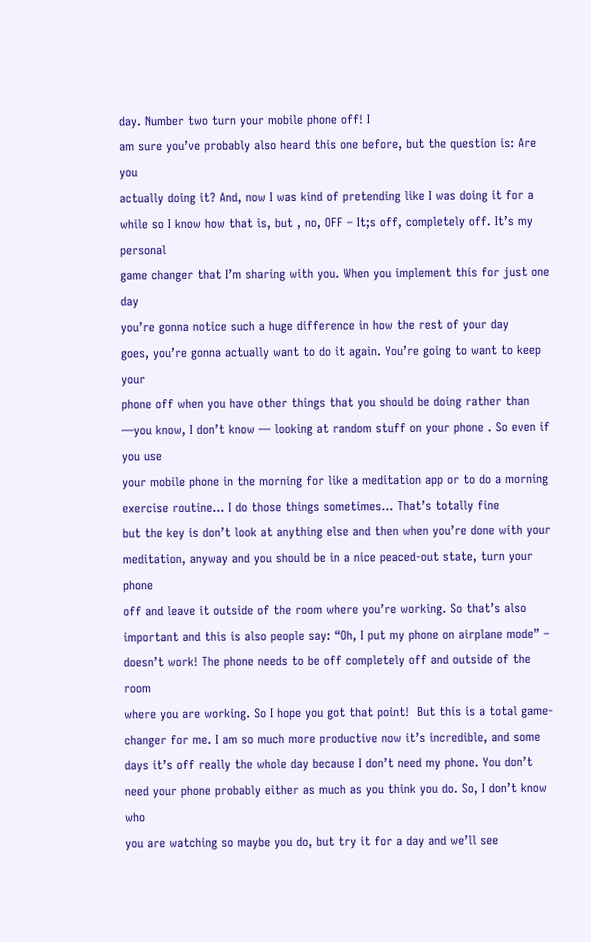day. Number two turn your mobile phone off! I
am sure you’ve probably also heard this one before, but the question is: Are you
actually doing it? And, now I was kind of pretending like I was doing it for a
while so I know how that is, but , no, OFF – It;s off, completely off. It’s my personal
game changer that I’m sharing with you. When you implement this for just one day
you’re gonna notice such a huge difference in how the rest of your day
goes, you’re gonna actually want to do it again. You’re going to want to keep your
phone off when you have other things that you should be doing rather than —you know, I don’t know — looking at random stuff on your phone . So even if you use
your mobile phone in the morning for like a meditation app or to do a morning
exercise routine… I do those things sometimes… That’s totally fine
but the key is don’t look at anything else and then when you’re done with your
meditation, anyway and you should be in a nice peaced-out state, turn your phone
off and leave it outside of the room where you’re working. So that’s also
important and this is also people say: “Oh, I put my phone on airplane mode” – doesn’t work! The phone needs to be off completely off and outside of the room
where you are working. So I hope you got that point!  But this is a total game-changer for me. I am so much more productive now it’s incredible, and some
days it’s off really the whole day because I don’t need my phone. You don’t
need your phone probably either as much as you think you do. So, I don’t know who
you are watching so maybe you do, but try it for a day and we’ll see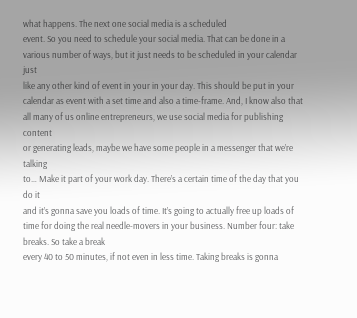what happens. The next one social media is a scheduled
event. So you need to schedule your social media. That can be done in a
various number of ways, but it just needs to be scheduled in your calendar just
like any other kind of event in your in your day. This should be put in your
calendar as event with a set time and also a time-frame. And, I know also that
all many of us online entrepreneurs, we use social media for publishing content
or generating leads, maybe we have some people in a messenger that we’re talking
to… Make it part of your work day. There’s a certain time of the day that you do it
and it’s gonna save you loads of time. It’s going to actually free up loads of
time for doing the real needle-movers in your business. Number four: take breaks. So take a break
every 40 to 50 minutes, if not even in less time. Taking breaks is gonna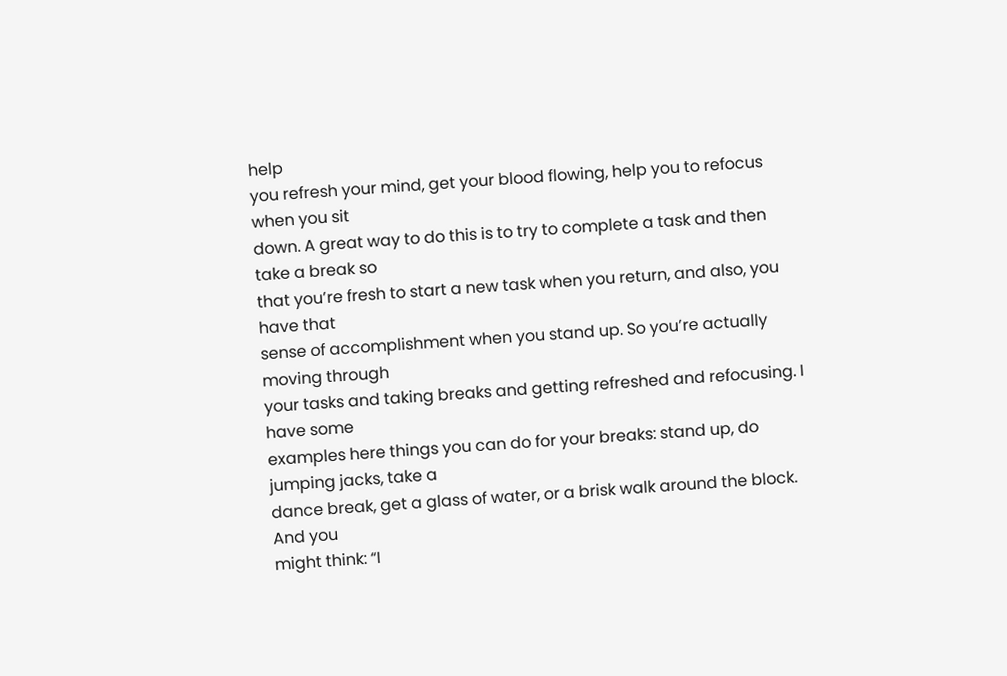help
you refresh your mind, get your blood flowing, help you to refocus when you sit
down. A great way to do this is to try to complete a task and then take a break so
that you’re fresh to start a new task when you return, and also, you have that
sense of accomplishment when you stand up. So you’re actually moving through
your tasks and taking breaks and getting refreshed and refocusing. I have some
examples here things you can do for your breaks: stand up, do jumping jacks, take a
dance break, get a glass of water, or a brisk walk around the block. And you
might think: “I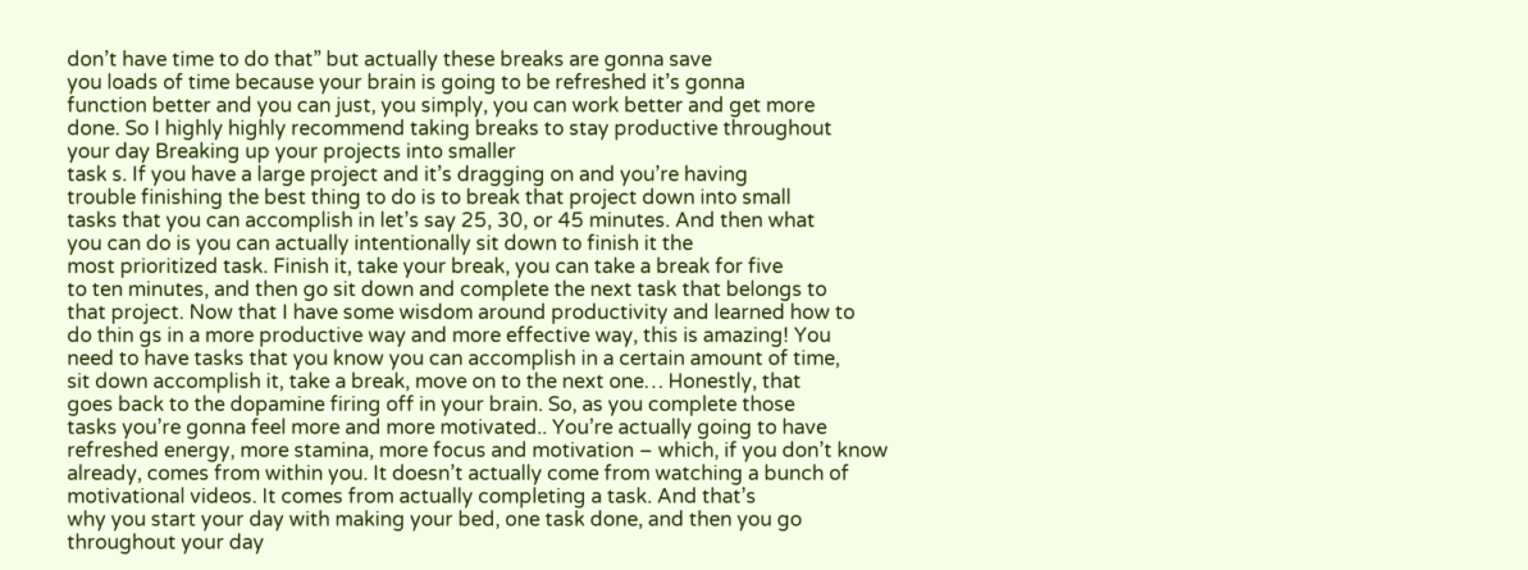don’t have time to do that” but actually these breaks are gonna save
you loads of time because your brain is going to be refreshed it’s gonna
function better and you can just, you simply, you can work better and get more
done. So I highly highly recommend taking breaks to stay productive throughout
your day Breaking up your projects into smaller
task s. If you have a large project and it’s dragging on and you’re having
trouble finishing the best thing to do is to break that project down into small
tasks that you can accomplish in let’s say 25, 30, or 45 minutes. And then what
you can do is you can actually intentionally sit down to finish it the
most prioritized task. Finish it, take your break, you can take a break for five
to ten minutes, and then go sit down and complete the next task that belongs to
that project. Now that I have some wisdom around productivity and learned how to
do thin gs in a more productive way and more effective way, this is amazing! You
need to have tasks that you know you can accomplish in a certain amount of time,
sit down accomplish it, take a break, move on to the next one… Honestly, that
goes back to the dopamine firing off in your brain. So, as you complete those
tasks you’re gonna feel more and more motivated.. You’re actually going to have
refreshed energy, more stamina, more focus and motivation – which, if you don’t know
already, comes from within you. It doesn’t actually come from watching a bunch of
motivational videos. It comes from actually completing a task. And that’s
why you start your day with making your bed, one task done, and then you go
throughout your day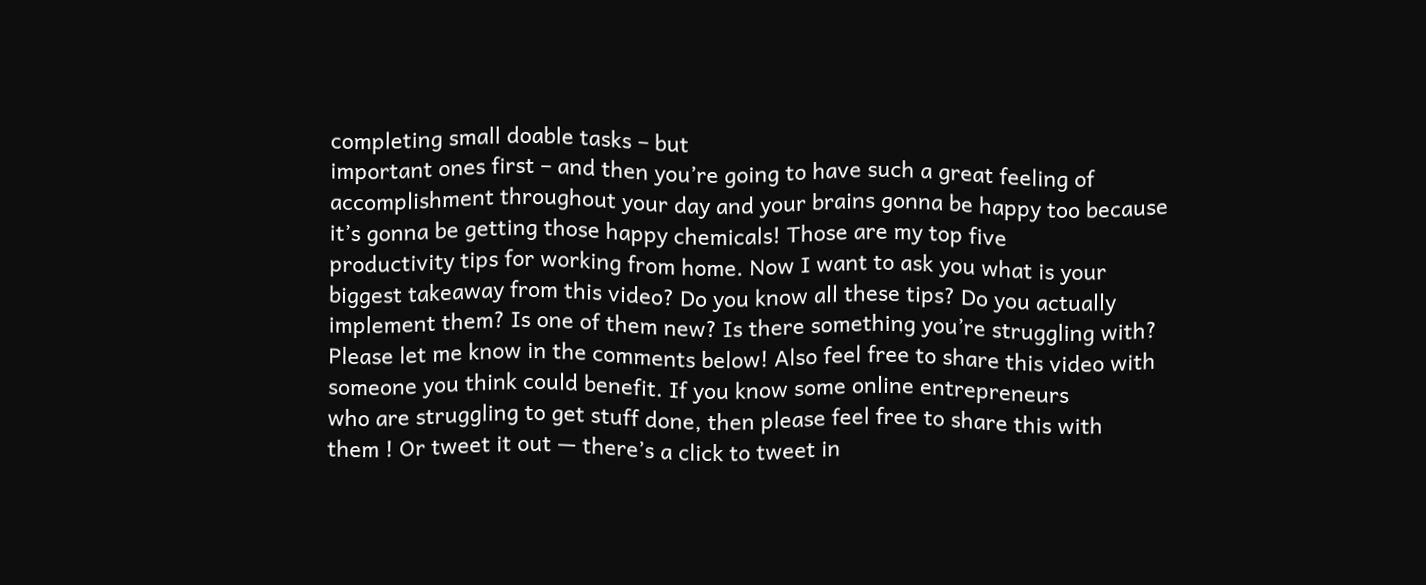completing small doable tasks – but
important ones first – and then you’re going to have such a great feeling of
accomplishment throughout your day and your brains gonna be happy too because
it’s gonna be getting those happy chemicals! Those are my top five
productivity tips for working from home. Now I want to ask you what is your
biggest takeaway from this video? Do you know all these tips? Do you actually
implement them? Is one of them new? Is there something you’re struggling with?
Please let me know in the comments below! Also feel free to share this video with
someone you think could benefit. If you know some online entrepreneurs
who are struggling to get stuff done, then please feel free to share this with
them ! Or tweet it out — there’s a click to tweet in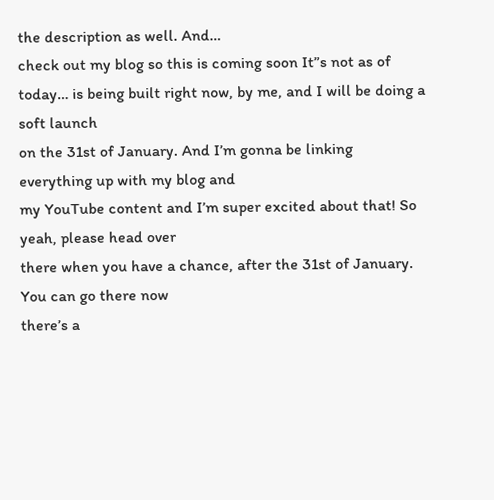the description as well. And…
check out my blog so this is coming soon It”s not as of today… is being built right now, by me, and I will be doing a soft launch
on the 31st of January. And I’m gonna be linking everything up with my blog and
my YouTube content and I’m super excited about that! So yeah, please head over
there when you have a chance, after the 31st of January. You can go there now
there’s a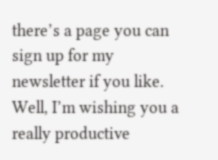there’s a page you can sign up for my newsletter if you like.
Well, I’m wishing you a really productive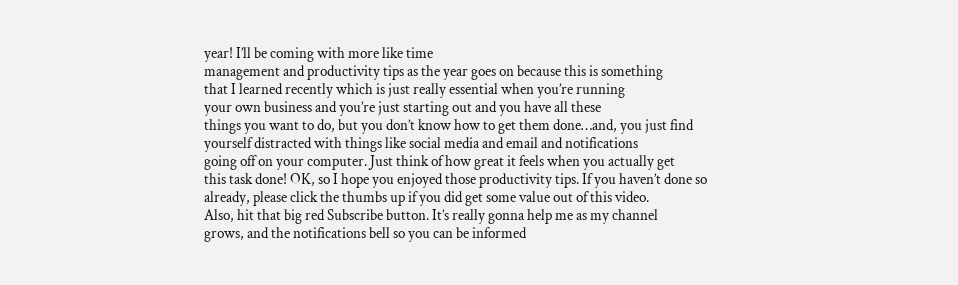year! I’ll be coming with more like time
management and productivity tips as the year goes on because this is something
that I learned recently which is just really essential when you’re running
your own business and you’re just starting out and you have all these
things you want to do, but you don’t know how to get them done…and, you just find
yourself distracted with things like social media and email and notifications
going off on your computer. Just think of how great it feels when you actually get
this task done! OK, so I hope you enjoyed those productivity tips. If you haven’t done so
already, please click the thumbs up if you did get some value out of this video.
Also, hit that big red Subscribe button. It’s really gonna help me as my channel
grows, and the notifications bell so you can be informed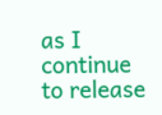as I continue to release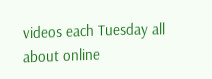videos each Tuesday all about online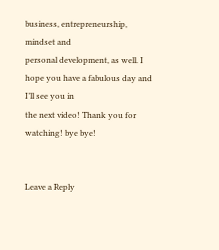business, entrepreneurship, mindset and
personal development, as well. I hope you have a fabulous day and I’ll see you in
the next video! Thank you for watching! bye bye!


Leave a Reply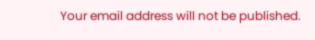Your email address will not be published.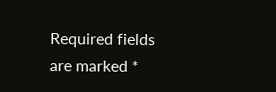Required fields are marked *